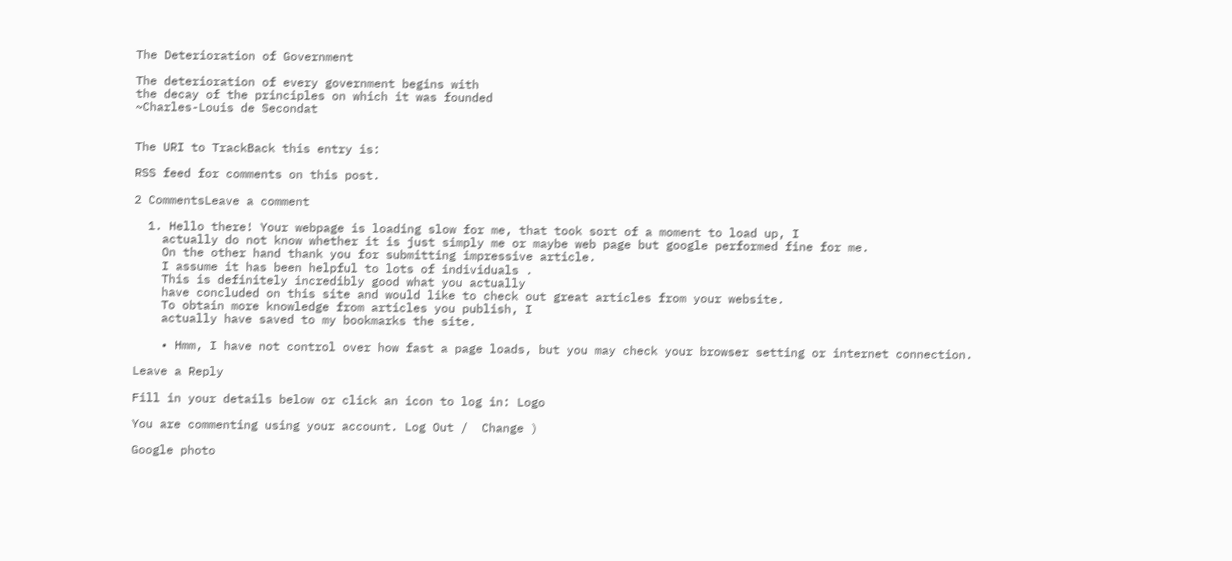The Deterioration of Government

The deterioration of every government begins with
the decay of the principles on which it was founded
~Charles-Louis de Secondat


The URI to TrackBack this entry is:

RSS feed for comments on this post.

2 CommentsLeave a comment

  1. Hello there! Your webpage is loading slow for me, that took sort of a moment to load up, I
    actually do not know whether it is just simply me or maybe web page but google performed fine for me.
    On the other hand thank you for submitting impressive article.
    I assume it has been helpful to lots of individuals .
    This is definitely incredibly good what you actually
    have concluded on this site and would like to check out great articles from your website.
    To obtain more knowledge from articles you publish, I
    actually have saved to my bookmarks the site.

    • Hmm, I have not control over how fast a page loads, but you may check your browser setting or internet connection.

Leave a Reply

Fill in your details below or click an icon to log in: Logo

You are commenting using your account. Log Out /  Change )

Google photo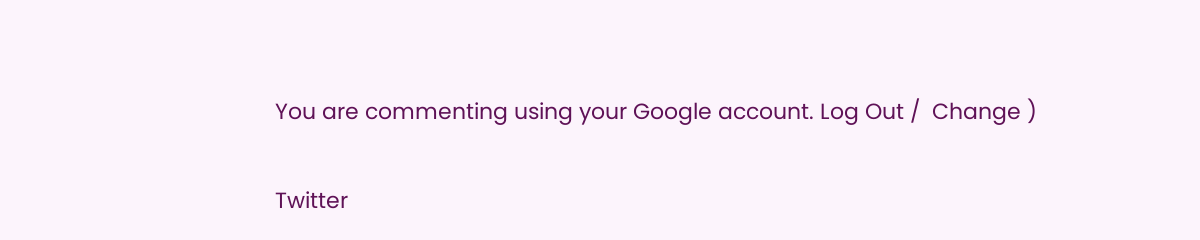You are commenting using your Google account. Log Out /  Change )

Twitter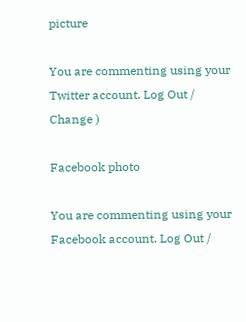picture

You are commenting using your Twitter account. Log Out /  Change )

Facebook photo

You are commenting using your Facebook account. Log Out /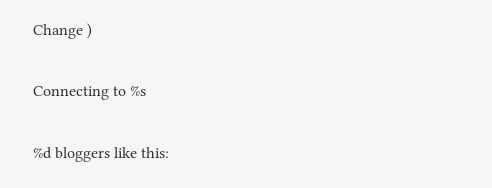Change )

Connecting to %s

%d bloggers like this: